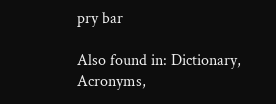pry bar

Also found in: Dictionary, Acronyms,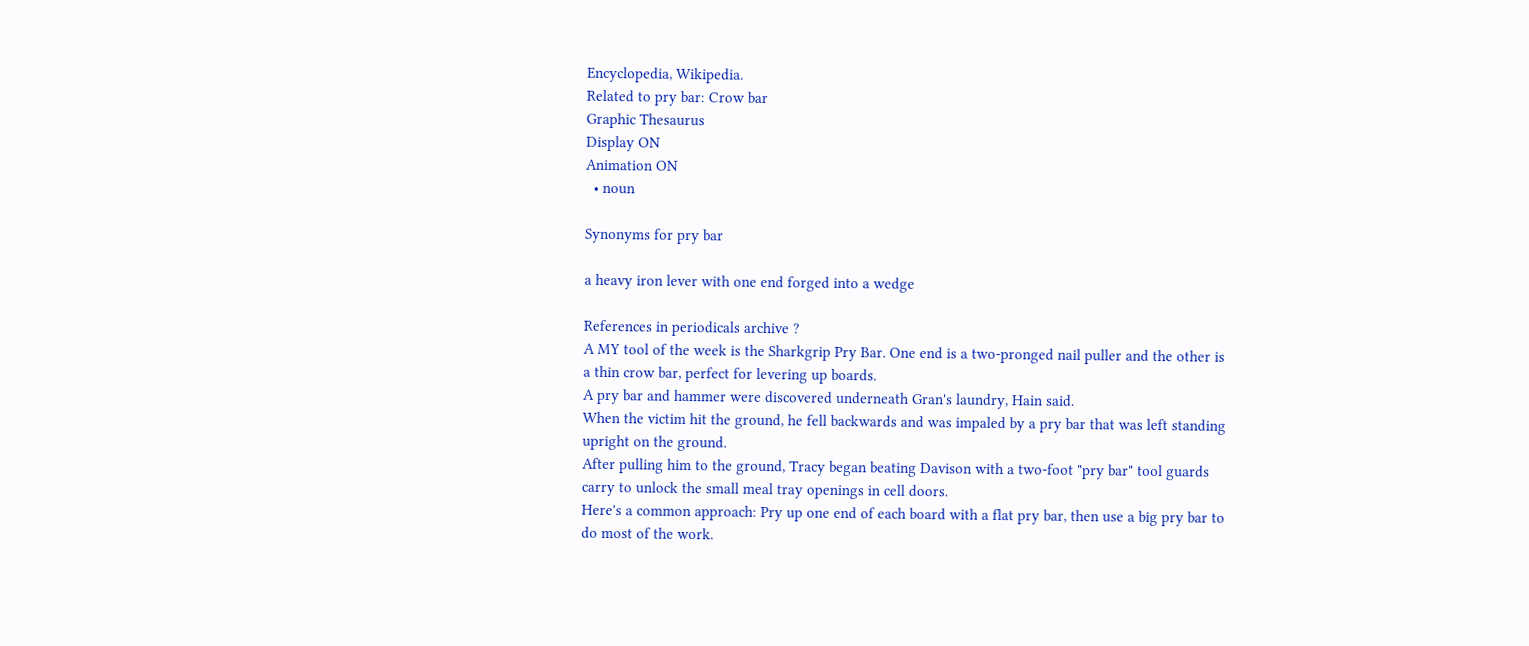Encyclopedia, Wikipedia.
Related to pry bar: Crow bar
Graphic Thesaurus
Display ON
Animation ON
  • noun

Synonyms for pry bar

a heavy iron lever with one end forged into a wedge

References in periodicals archive ?
A MY tool of the week is the Sharkgrip Pry Bar. One end is a two-pronged nail puller and the other is a thin crow bar, perfect for levering up boards.
A pry bar and hammer were discovered underneath Gran's laundry, Hain said.
When the victim hit the ground, he fell backwards and was impaled by a pry bar that was left standing upright on the ground.
After pulling him to the ground, Tracy began beating Davison with a two-foot "pry bar" tool guards carry to unlock the small meal tray openings in cell doors.
Here's a common approach: Pry up one end of each board with a flat pry bar, then use a big pry bar to do most of the work.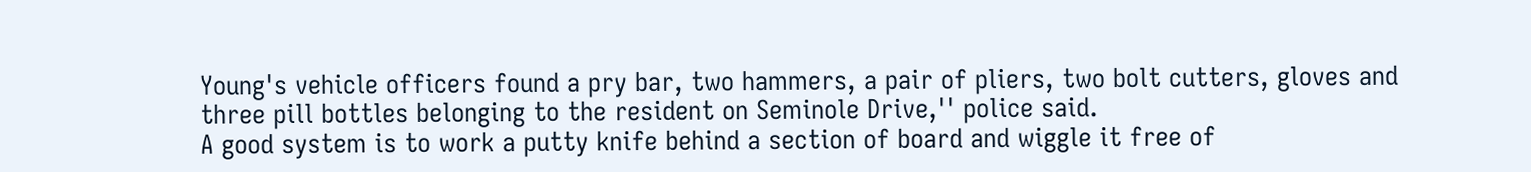Young's vehicle officers found a pry bar, two hammers, a pair of pliers, two bolt cutters, gloves and three pill bottles belonging to the resident on Seminole Drive,'' police said.
A good system is to work a putty knife behind a section of board and wiggle it free of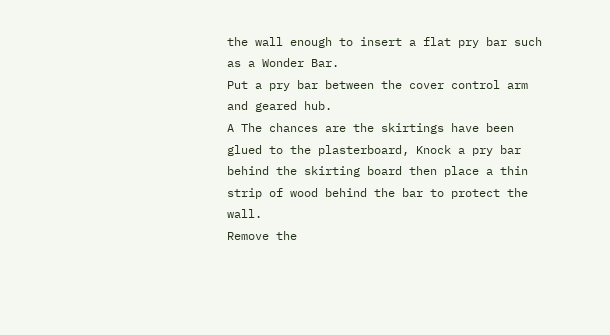the wall enough to insert a flat pry bar such as a Wonder Bar.
Put a pry bar between the cover control arm and geared hub.
A The chances are the skirtings have been glued to the plasterboard, Knock a pry bar behind the skirting board then place a thin strip of wood behind the bar to protect the wall.
Remove the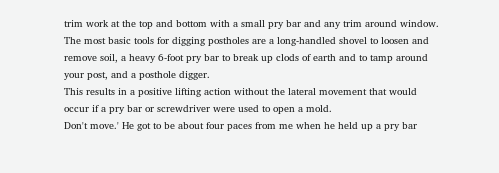trim work at the top and bottom with a small pry bar and any trim around window.
The most basic tools for digging postholes are a long-handled shovel to loosen and remove soil, a heavy 6-foot pry bar to break up clods of earth and to tamp around your post, and a posthole digger.
This results in a positive lifting action without the lateral movement that would occur if a pry bar or screwdriver were used to open a mold.
Don't move.' He got to be about four paces from me when he held up a pry bar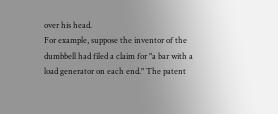over his head.
For example, suppose the inventor of the dumbbell had filed a claim for "a bar with a load generator on each end." The patent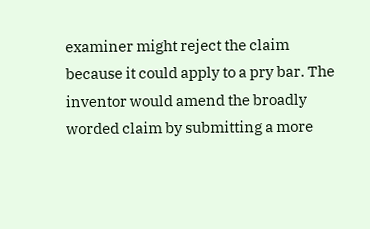examiner might reject the claim because it could apply to a pry bar. The inventor would amend the broadly worded claim by submitting a more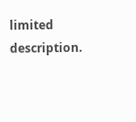limited description.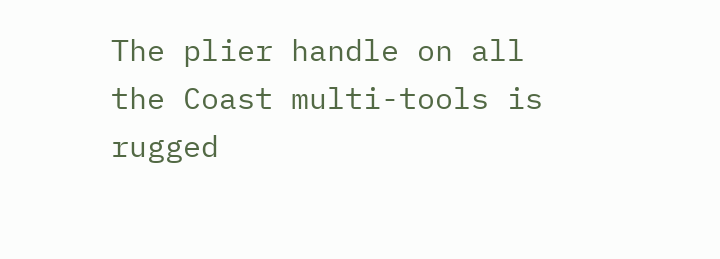The plier handle on all the Coast multi-tools is rugged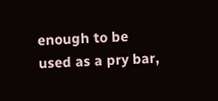enough to be used as a pry bar,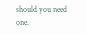should you need one.